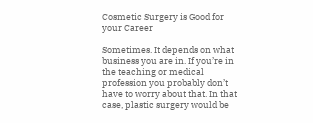Cosmetic Surgery is Good for your Career

Sometimes. It depends on what business you are in. If you’re in the teaching or medical profession you probably don’t have to worry about that. In that case, plastic surgery would be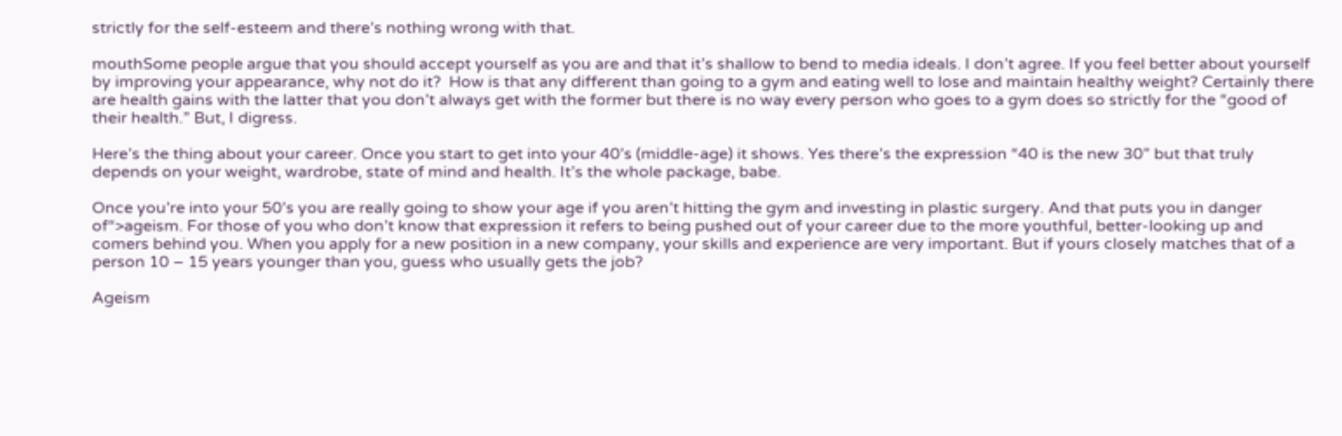strictly for the self-esteem and there’s nothing wrong with that.

mouthSome people argue that you should accept yourself as you are and that it’s shallow to bend to media ideals. I don’t agree. If you feel better about yourself by improving your appearance, why not do it?  How is that any different than going to a gym and eating well to lose and maintain healthy weight? Certainly there are health gains with the latter that you don’t always get with the former but there is no way every person who goes to a gym does so strictly for the “good of their health.” But, I digress.

Here’s the thing about your career. Once you start to get into your 40’s (middle-age) it shows. Yes there’s the expression “40 is the new 30” but that truly depends on your weight, wardrobe, state of mind and health. It’s the whole package, babe.

Once you’re into your 50’s you are really going to show your age if you aren’t hitting the gym and investing in plastic surgery. And that puts you in danger of“>ageism. For those of you who don’t know that expression it refers to being pushed out of your career due to the more youthful, better-looking up and comers behind you. When you apply for a new position in a new company, your skills and experience are very important. But if yours closely matches that of a person 10 – 15 years younger than you, guess who usually gets the job?

Ageism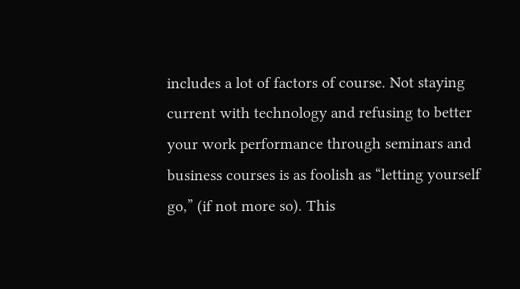includes a lot of factors of course. Not staying current with technology and refusing to better your work performance through seminars and business courses is as foolish as “letting yourself go,” (if not more so). This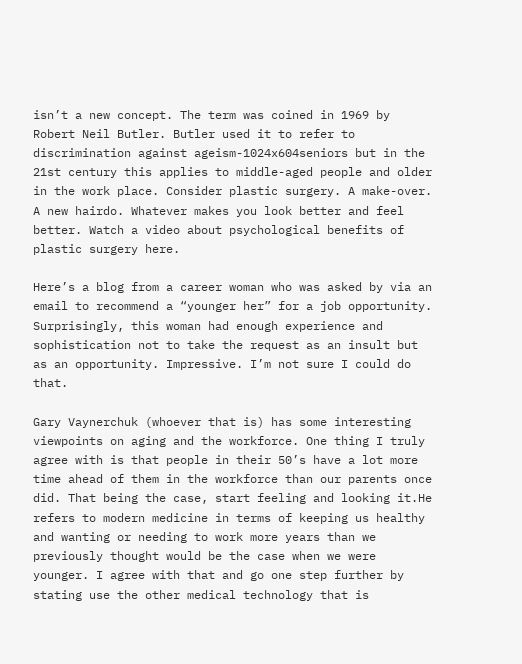isn’t a new concept. The term was coined in 1969 by Robert Neil Butler. Butler used it to refer to discrimination against ageism-1024x604seniors but in the 21st century this applies to middle-aged people and older in the work place. Consider plastic surgery. A make-over. A new hairdo. Whatever makes you look better and feel better. Watch a video about psychological benefits of plastic surgery here.

Here’s a blog from a career woman who was asked by via an email to recommend a “younger her” for a job opportunity. Surprisingly, this woman had enough experience and sophistication not to take the request as an insult but as an opportunity. Impressive. I’m not sure I could do that.

Gary Vaynerchuk (whoever that is) has some interesting viewpoints on aging and the workforce. One thing I truly agree with is that people in their 50’s have a lot more time ahead of them in the workforce than our parents once did. That being the case, start feeling and looking it.He refers to modern medicine in terms of keeping us healthy and wanting or needing to work more years than we previously thought would be the case when we were younger. I agree with that and go one step further by stating use the other medical technology that is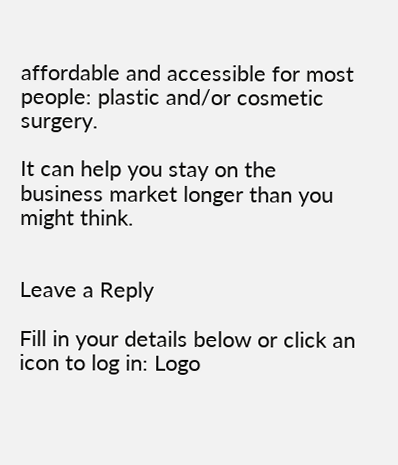affordable and accessible for most people: plastic and/or cosmetic surgery.

It can help you stay on the business market longer than you might think.


Leave a Reply

Fill in your details below or click an icon to log in: Logo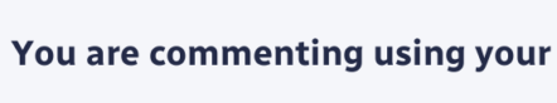You are commenting using your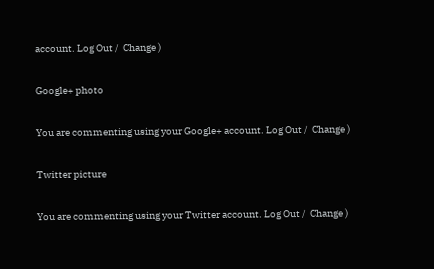account. Log Out /  Change )

Google+ photo

You are commenting using your Google+ account. Log Out /  Change )

Twitter picture

You are commenting using your Twitter account. Log Out /  Change )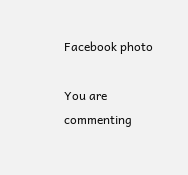Facebook photo

You are commenting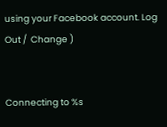using your Facebook account. Log Out /  Change )


Connecting to %s